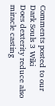Comments posted to our Dark Souls 3 Wiki
Does dexterity reduce also miracle casting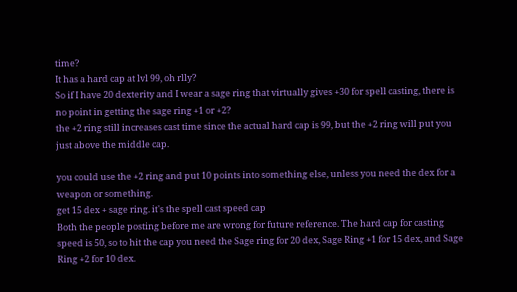time?
It has a hard cap at lvl 99, oh rlly?
So if I have 20 dexterity and I wear a sage ring that virtually gives +30 for spell casting, there is no point in getting the sage ring +1 or +2?
the +2 ring still increases cast time since the actual hard cap is 99, but the +2 ring will put you just above the middle cap.

you could use the +2 ring and put 10 points into something else, unless you need the dex for a weapon or something.
get 15 dex + sage ring. it's the spell cast speed cap
Both the people posting before me are wrong for future reference. The hard cap for casting speed is 50, so to hit the cap you need the Sage ring for 20 dex, Sage Ring +1 for 15 dex, and Sage Ring +2 for 10 dex.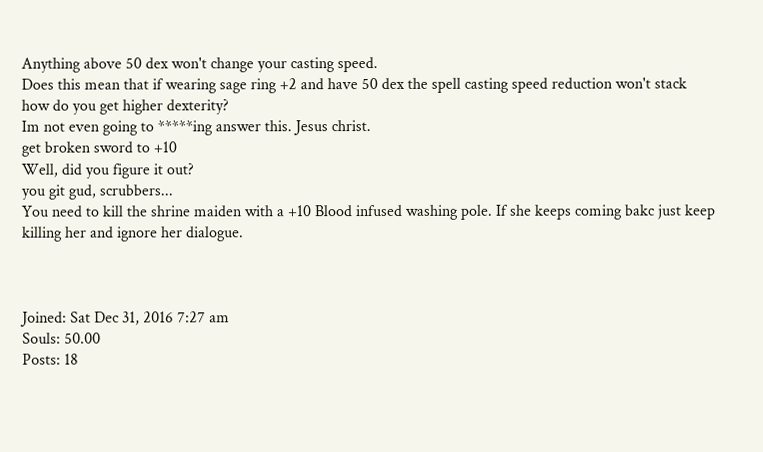Anything above 50 dex won't change your casting speed.
Does this mean that if wearing sage ring +2 and have 50 dex the spell casting speed reduction won't stack
how do you get higher dexterity?
Im not even going to *****ing answer this. Jesus christ.
get broken sword to +10
Well, did you figure it out?
you git gud, scrubbers...
You need to kill the shrine maiden with a +10 Blood infused washing pole. If she keeps coming bakc just keep killing her and ignore her dialogue.



Joined: Sat Dec 31, 2016 7:27 am
Souls: 50.00
Posts: 18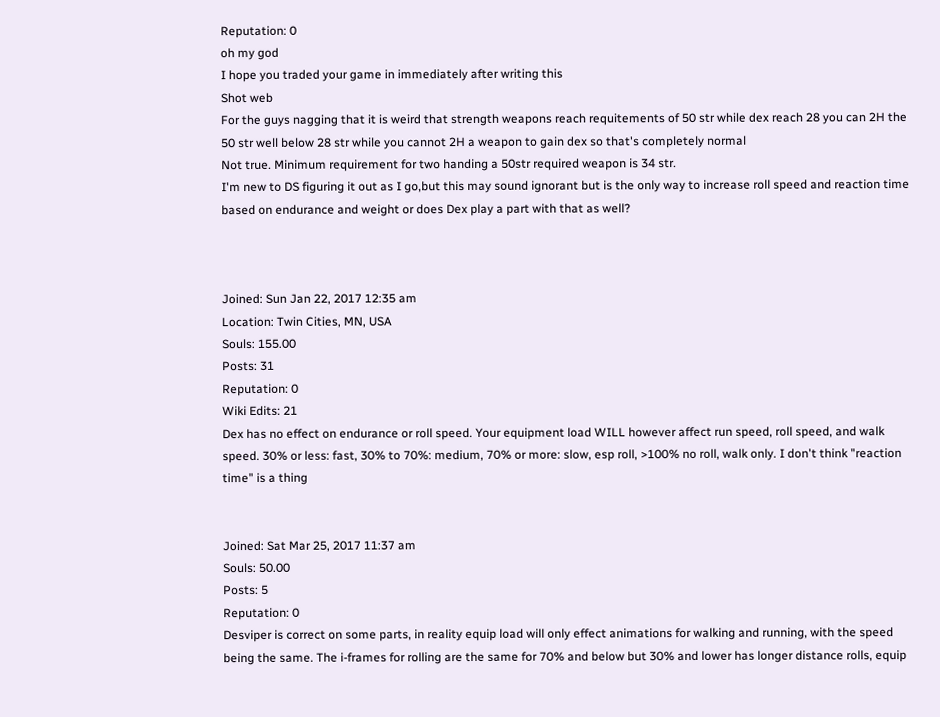Reputation: 0
oh my god
I hope you traded your game in immediately after writing this
Shot web
For the guys nagging that it is weird that strength weapons reach requitements of 50 str while dex reach 28 you can 2H the 50 str well below 28 str while you cannot 2H a weapon to gain dex so that's completely normal
Not true. Minimum requirement for two handing a 50str required weapon is 34 str.
I'm new to DS figuring it out as I go,but this may sound ignorant but is the only way to increase roll speed and reaction time based on endurance and weight or does Dex play a part with that as well?



Joined: Sun Jan 22, 2017 12:35 am
Location: Twin Cities, MN, USA
Souls: 155.00
Posts: 31
Reputation: 0
Wiki Edits: 21
Dex has no effect on endurance or roll speed. Your equipment load WILL however affect run speed, roll speed, and walk speed. 30% or less: fast, 30% to 70%: medium, 70% or more: slow, esp roll, >100% no roll, walk only. I don't think "reaction time" is a thing


Joined: Sat Mar 25, 2017 11:37 am
Souls: 50.00
Posts: 5
Reputation: 0
Desviper is correct on some parts, in reality equip load will only effect animations for walking and running, with the speed being the same. The i-frames for rolling are the same for 70% and below but 30% and lower has longer distance rolls, equip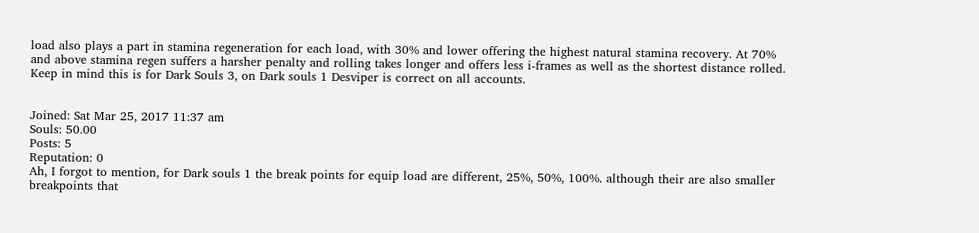load also plays a part in stamina regeneration for each load, with 30% and lower offering the highest natural stamina recovery. At 70% and above stamina regen suffers a harsher penalty and rolling takes longer and offers less i-frames as well as the shortest distance rolled. Keep in mind this is for Dark Souls 3, on Dark souls 1 Desviper is correct on all accounts.


Joined: Sat Mar 25, 2017 11:37 am
Souls: 50.00
Posts: 5
Reputation: 0
Ah, I forgot to mention, for Dark souls 1 the break points for equip load are different, 25%, 50%, 100%. although their are also smaller breakpoints that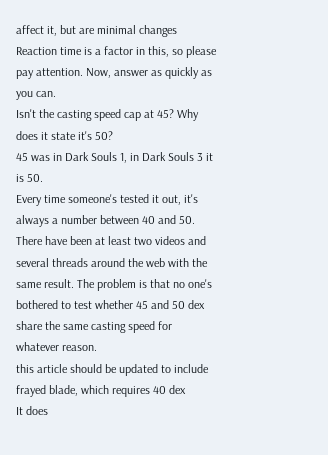affect it, but are minimal changes
Reaction time is a factor in this, so please pay attention. Now, answer as quickly as you can.
Isn't the casting speed cap at 45? Why does it state it's 50?
45 was in Dark Souls 1, in Dark Souls 3 it is 50.
Every time someone's tested it out, it's always a number between 40 and 50. There have been at least two videos and several threads around the web with the same result. The problem is that no one's bothered to test whether 45 and 50 dex share the same casting speed for whatever reason.
this article should be updated to include frayed blade, which requires 40 dex
It does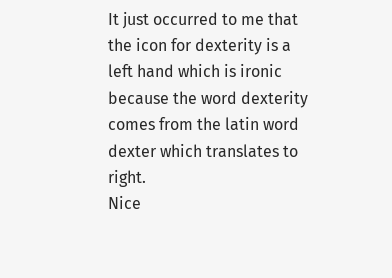It just occurred to me that the icon for dexterity is a left hand which is ironic because the word dexterity comes from the latin word dexter which translates to right.
Nice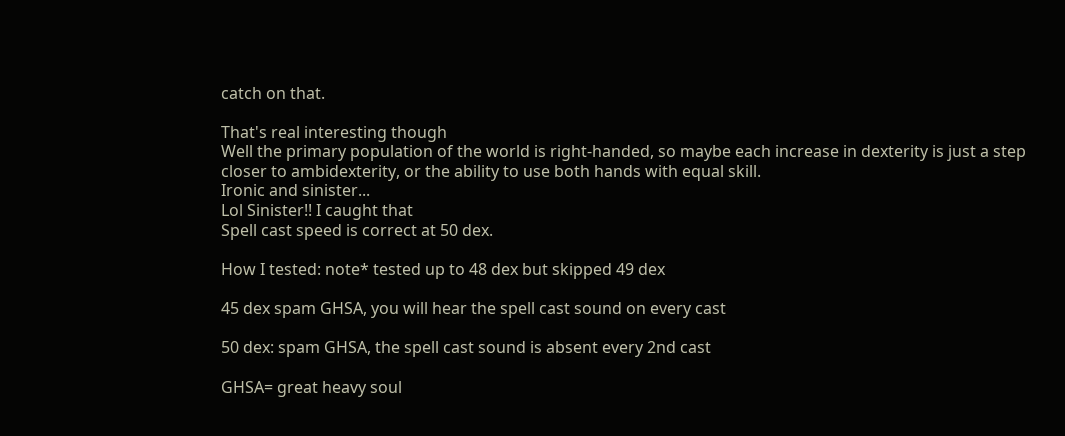catch on that.

That's real interesting though
Well the primary population of the world is right-handed, so maybe each increase in dexterity is just a step closer to ambidexterity, or the ability to use both hands with equal skill.
Ironic and sinister...
Lol Sinister!! I caught that
Spell cast speed is correct at 50 dex.

How I tested: note* tested up to 48 dex but skipped 49 dex

45 dex spam GHSA, you will hear the spell cast sound on every cast

50 dex: spam GHSA, the spell cast sound is absent every 2nd cast

GHSA= great heavy soul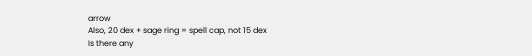arrow
Also, 20 dex + sage ring = spell cap, not 15 dex
Is there any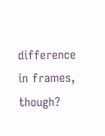difference in frames, though?